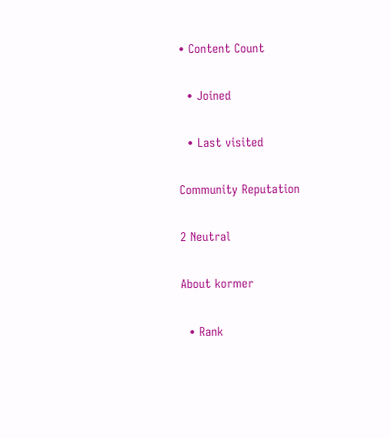• Content Count

  • Joined

  • Last visited

Community Reputation

2 Neutral

About kormer

  • Rank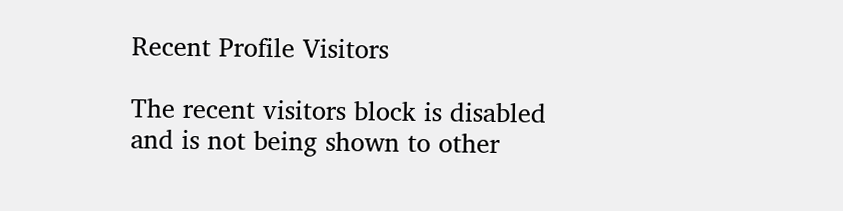Recent Profile Visitors

The recent visitors block is disabled and is not being shown to other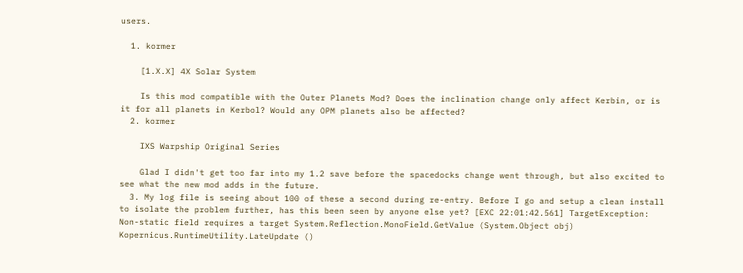users.

  1. kormer

    [1.X.X] 4X Solar System

    Is this mod compatible with the Outer Planets Mod? Does the inclination change only affect Kerbin, or is it for all planets in Kerbol? Would any OPM planets also be affected?
  2. kormer

    IXS Warpship Original Series

    Glad I didn't get too far into my 1.2 save before the spacedocks change went through, but also excited to see what the new mod adds in the future.
  3. My log file is seeing about 100 of these a second during re-entry. Before I go and setup a clean install to isolate the problem further, has this been seen by anyone else yet? [EXC 22:01:42.561] TargetException: Non-static field requires a target System.Reflection.MonoField.GetValue (System.Object obj) Kopernicus.RuntimeUtility.LateUpdate ()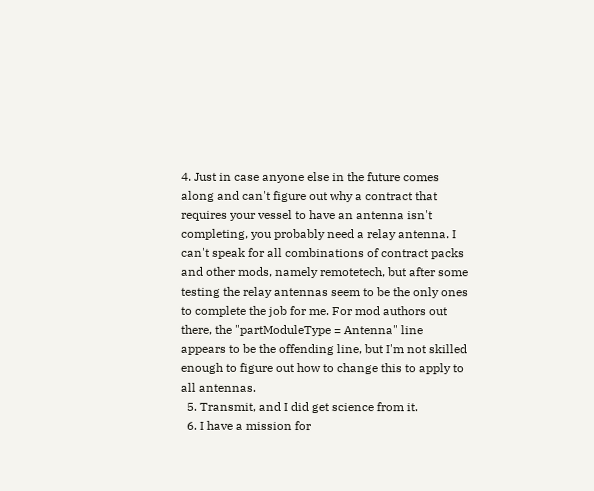4. Just in case anyone else in the future comes along and can't figure out why a contract that requires your vessel to have an antenna isn't completing, you probably need a relay antenna. I can't speak for all combinations of contract packs and other mods, namely remotetech, but after some testing the relay antennas seem to be the only ones to complete the job for me. For mod authors out there, the "partModuleType = Antenna" line appears to be the offending line, but I'm not skilled enough to figure out how to change this to apply to all antennas.
  5. Transmit, and I did get science from it.
  6. I have a mission for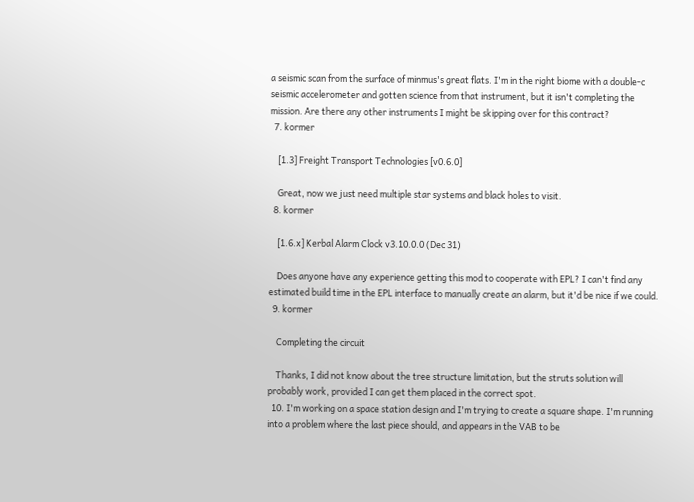a seismic scan from the surface of minmus's great flats. I'm in the right biome with a double-c seismic accelerometer and gotten science from that instrument, but it isn't completing the mission. Are there any other instruments I might be skipping over for this contract?
  7. kormer

    [1.3] Freight Transport Technologies [v0.6.0]

    Great, now we just need multiple star systems and black holes to visit.
  8. kormer

    [1.6.x] Kerbal Alarm Clock v3.10.0.0 (Dec 31)

    Does anyone have any experience getting this mod to cooperate with EPL? I can't find any estimated build time in the EPL interface to manually create an alarm, but it'd be nice if we could.
  9. kormer

    Completing the circuit

    Thanks, I did not know about the tree structure limitation, but the struts solution will probably work, provided I can get them placed in the correct spot.
  10. I'm working on a space station design and I'm trying to create a square shape. I'm running into a problem where the last piece should, and appears in the VAB to be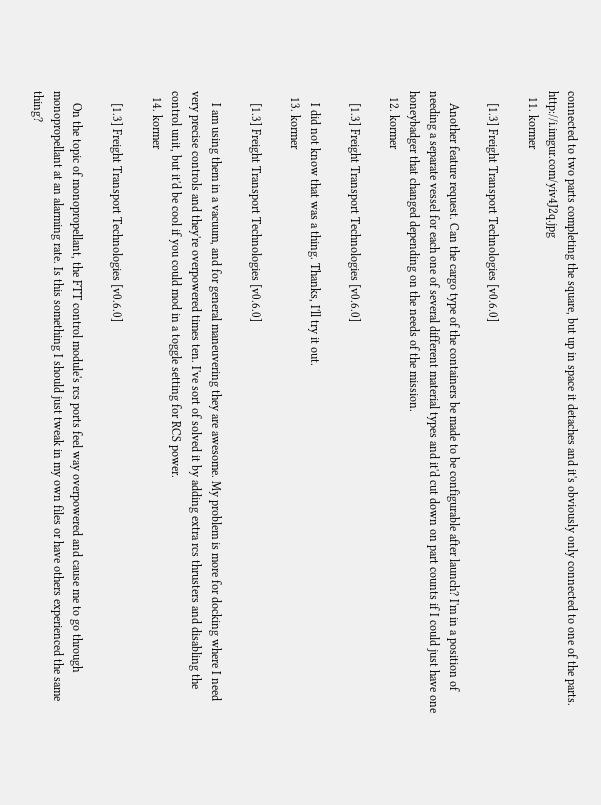connected to two parts completing the square, but up in space it detaches and it's obviously only connected to one of the parts. http://i.imgur.com/yiv4J2q.jpg
  11. kormer

    [1.3] Freight Transport Technologies [v0.6.0]

    Another feature request. Can the cargo type of the containers be made to be configurable after launch? I'm in a position of needing a separate vessel for each one of several different material types and it'd cut down on part counts if I could just have one honeybadger that changed depending on the needs of the mission.
  12. kormer

    [1.3] Freight Transport Technologies [v0.6.0]

    I did not know that was a thing. Thanks, I'll try it out.
  13. kormer

    [1.3] Freight Transport Technologies [v0.6.0]

    I am using them in a vacuum, and for general maneuvering they are awesome. My problem is more for docking where I need very precise controls and they're overpowered times ten. I've sort of solved it by adding extra rcs thrusters and disabling the control unit, but it'd be cool if you could mod in a toggle setting for RCS power.
  14. kormer

    [1.3] Freight Transport Technologies [v0.6.0]

    On the topic of monopropellant, the FTT control module's rcs ports feel way overpowered and cause me to go through monopropellant at an alarming rate. Is this something I should just tweak in my own files or have others experienced the same thing?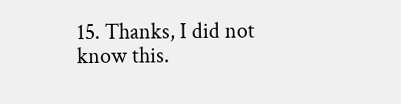15. Thanks, I did not know this.